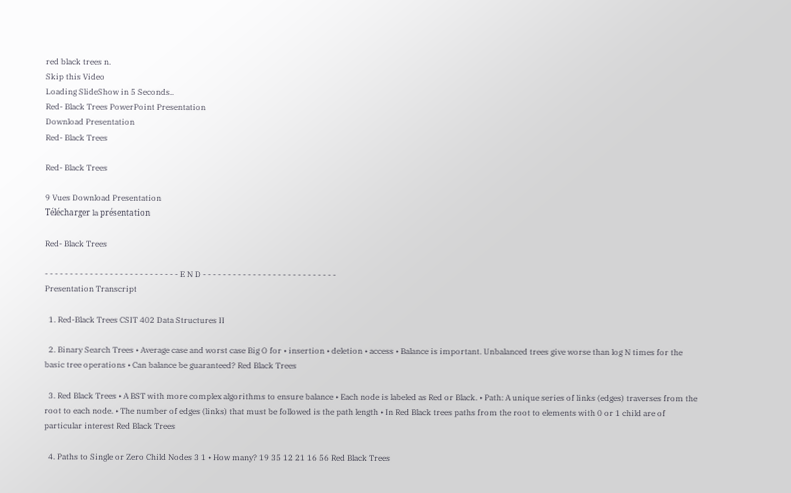red black trees n.
Skip this Video
Loading SlideShow in 5 Seconds..
Red- Black Trees PowerPoint Presentation
Download Presentation
Red- Black Trees

Red- Black Trees

9 Vues Download Presentation
Télécharger la présentation

Red- Black Trees

- - - - - - - - - - - - - - - - - - - - - - - - - - - E N D - - - - - - - - - - - - - - - - - - - - - - - - - - -
Presentation Transcript

  1. Red-Black Trees CSIT 402 Data Structures II

  2. Binary Search Trees • Average case and worst case Big O for • insertion • deletion • access • Balance is important. Unbalanced trees give worse than log N times for the basic tree operations • Can balance be guaranteed? Red Black Trees

  3. Red Black Trees • A BST with more complex algorithms to ensure balance • Each node is labeled as Red or Black. • Path: A unique series of links (edges) traverses from the root to each node. • The number of edges (links) that must be followed is the path length • In Red Black trees paths from the root to elements with 0 or 1 child are of particular interest Red Black Trees

  4. Paths to Single or Zero Child Nodes 3 1 • How many? 19 35 12 21 16 56 Red Black Trees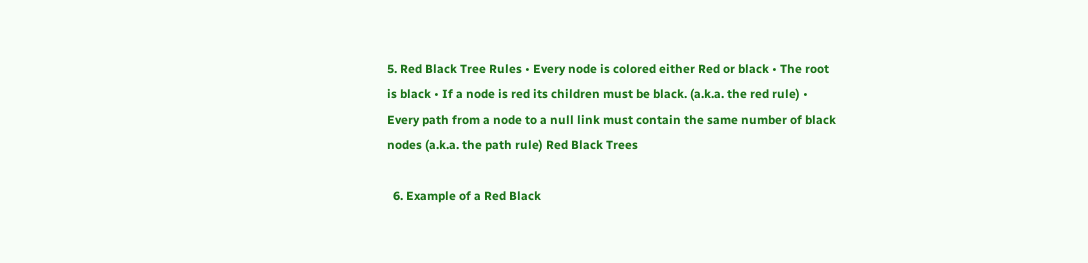5. Red Black Tree Rules • Every node is colored either Red or black • The root is black • If a node is red its children must be black. (a.k.a. the red rule) • Every path from a node to a null link must contain the same number of black nodes (a.k.a. the path rule) Red Black Trees

  6. Example of a Red Black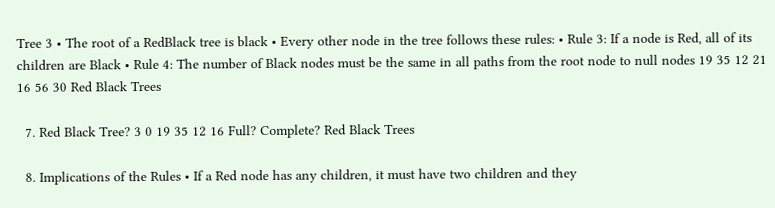Tree 3 • The root of a RedBlack tree is black • Every other node in the tree follows these rules: • Rule 3: If a node is Red, all of its children are Black • Rule 4: The number of Black nodes must be the same in all paths from the root node to null nodes 19 35 12 21 16 56 30 Red Black Trees

  7. Red Black Tree? 3 0 19 35 12 16 Full? Complete? Red Black Trees

  8. Implications of the Rules • If a Red node has any children, it must have two children and they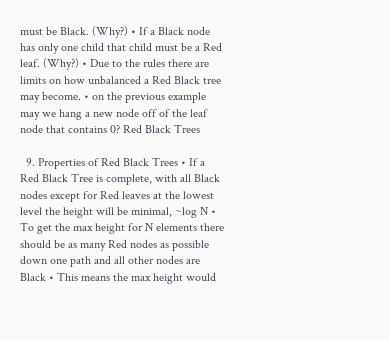must be Black. (Why?) • If a Black node has only one child that child must be a Red leaf. (Why?) • Due to the rules there are limits on how unbalanced a Red Black tree may become. • on the previous example may we hang a new node off of the leaf node that contains 0? Red Black Trees

  9. Properties of Red Black Trees • If a Red Black Tree is complete, with all Black nodes except for Red leaves at the lowest level the height will be minimal, ~log N • To get the max height for N elements there should be as many Red nodes as possible down one path and all other nodes are Black • This means the max height would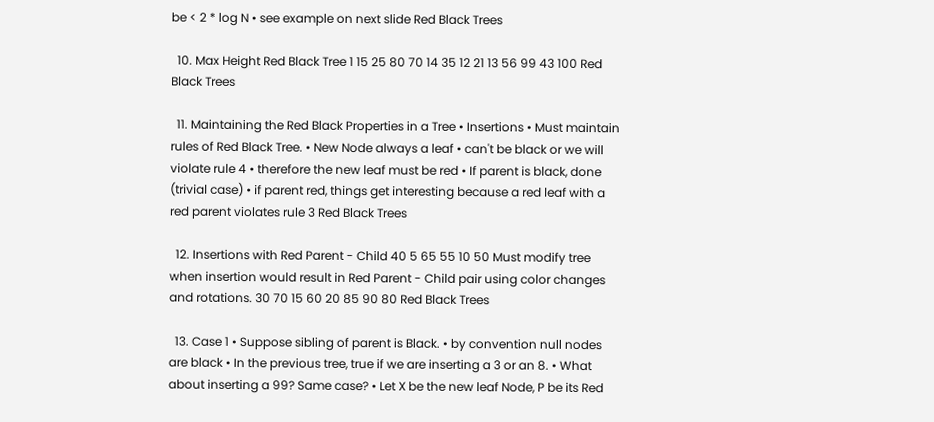be < 2 * log N • see example on next slide Red Black Trees

  10. Max Height Red Black Tree 1 15 25 80 70 14 35 12 21 13 56 99 43 100 Red Black Trees

  11. Maintaining the Red Black Properties in a Tree • Insertions • Must maintain rules of Red Black Tree. • New Node always a leaf • can't be black or we will violate rule 4 • therefore the new leaf must be red • If parent is black, done (trivial case) • if parent red, things get interesting because a red leaf with a red parent violates rule 3 Red Black Trees

  12. Insertions with Red Parent - Child 40 5 65 55 10 50 Must modify tree when insertion would result in Red Parent - Child pair using color changes and rotations. 30 70 15 60 20 85 90 80 Red Black Trees

  13. Case 1 • Suppose sibling of parent is Black. • by convention null nodes are black • In the previous tree, true if we are inserting a 3 or an 8. • What about inserting a 99? Same case? • Let X be the new leaf Node, P be its Red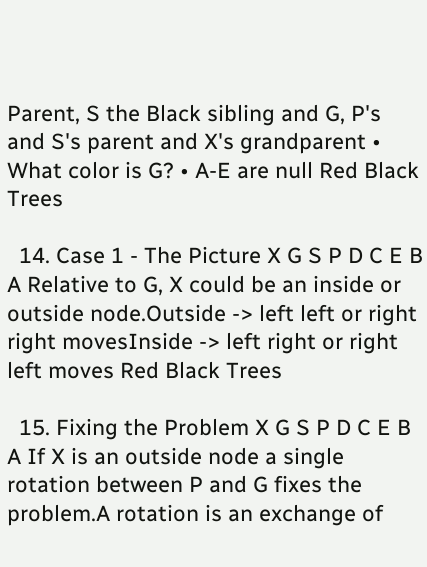Parent, S the Black sibling and G, P's and S's parent and X's grandparent • What color is G? • A-E are null Red Black Trees

  14. Case 1 - The Picture X G S P D C E B A Relative to G, X could be an inside or outside node.Outside -> left left or right right movesInside -> left right or right left moves Red Black Trees

  15. Fixing the Problem X G S P D C E B A If X is an outside node a single rotation between P and G fixes the problem.A rotation is an exchange of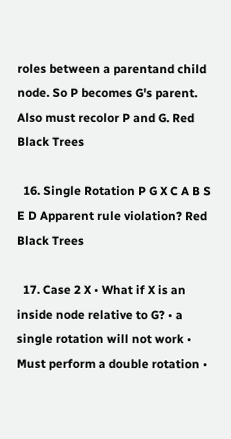roles between a parentand child node. So P becomes G's parent. Also must recolor P and G. Red Black Trees

  16. Single Rotation P G X C A B S E D Apparent rule violation? Red Black Trees

  17. Case 2 X • What if X is an inside node relative to G? • a single rotation will not work • Must perform a double rotation •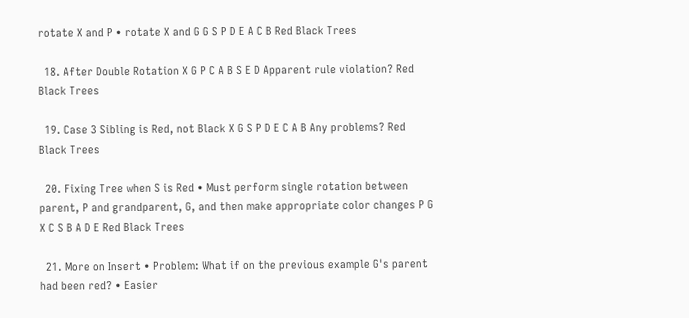rotate X and P • rotate X and G G S P D E A C B Red Black Trees

  18. After Double Rotation X G P C A B S E D Apparent rule violation? Red Black Trees

  19. Case 3 Sibling is Red, not Black X G S P D E C A B Any problems? Red Black Trees

  20. Fixing Tree when S is Red • Must perform single rotation between parent, P and grandparent, G, and then make appropriate color changes P G X C S B A D E Red Black Trees

  21. More on Insert • Problem: What if on the previous example G's parent had been red? • Easier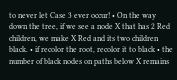to never let Case 3 ever occur! • On the way down the tree, if we see a node X that has 2 Red children, we make X Red and its two children black. • if recolor the root, recolor it to black • the number of black nodes on paths below X remains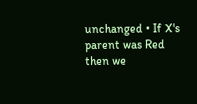unchanged • If X's parent was Red then we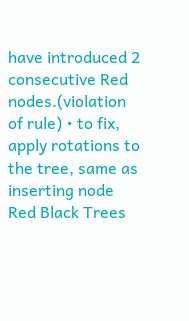have introduced 2 consecutive Red nodes.(violation of rule) • to fix, apply rotations to the tree, same as inserting node Red Black Trees